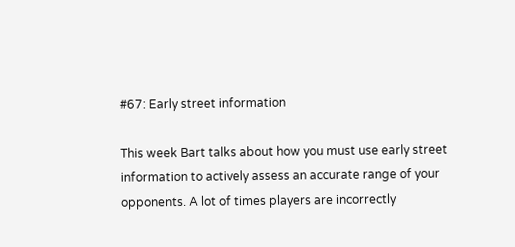#67: Early street information

This week Bart talks about how you must use early street information to actively assess an accurate range of your opponents. A lot of times players are incorrectly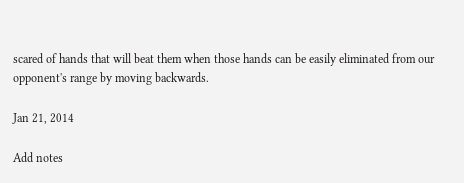scared of hands that will beat them when those hands can be easily eliminated from our opponent's range by moving backwards.

Jan 21, 2014

Add notes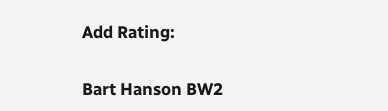Add Rating:


Bart Hanson BW2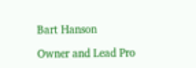Bart Hanson

Owner and Lead Pro